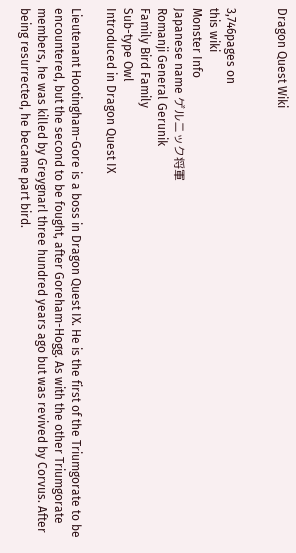Dragon Quest Wiki


3,746pages on
this wiki
Monster Info
Japanese name ゲルニック将軍
Romanji General Gerunik
Family Bird Family
Sub-type Owl
Introduced in Dragon Quest IX

Lieutenant Hootingham-Gore is a boss in Dragon Quest IX. He is the first of the Triumgorate to be encountered, but the second to be fought, after Goreham-Hogg. As with the other Triumgorate members, he was killed by Greygnarl three hundred years ago but was revived by Corvus. After being resurrected, he became part bird.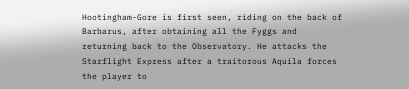Hootingham-Gore is first seen, riding on the back of Barbarus, after obtaining all the Fyggs and returning back to the Observatory. He attacks the Starflight Express after a traitorous Aquila forces the player to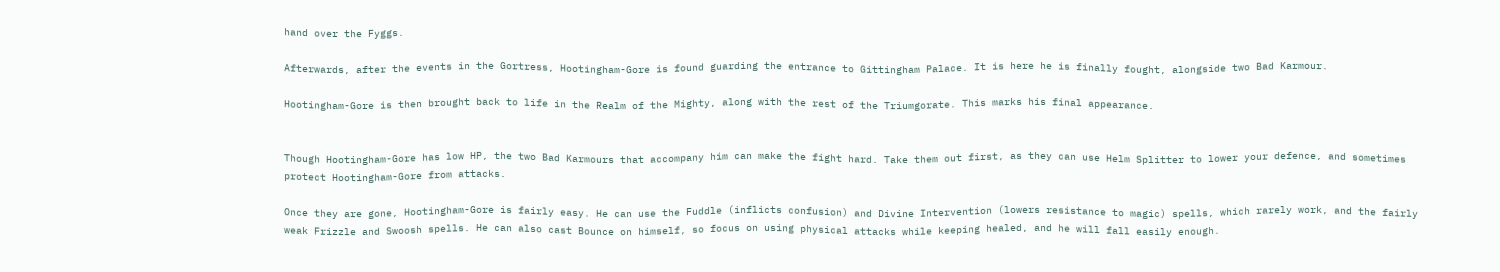hand over the Fyggs.

Afterwards, after the events in the Gortress, Hootingham-Gore is found guarding the entrance to Gittingham Palace. It is here he is finally fought, alongside two Bad Karmour.

Hootingham-Gore is then brought back to life in the Realm of the Mighty, along with the rest of the Triumgorate. This marks his final appearance.


Though Hootingham-Gore has low HP, the two Bad Karmours that accompany him can make the fight hard. Take them out first, as they can use Helm Splitter to lower your defence, and sometimes protect Hootingham-Gore from attacks.

Once they are gone, Hootingham-Gore is fairly easy. He can use the Fuddle (inflicts confusion) and Divine Intervention (lowers resistance to magic) spells, which rarely work, and the fairly weak Frizzle and Swoosh spells. He can also cast Bounce on himself, so focus on using physical attacks while keeping healed, and he will fall easily enough.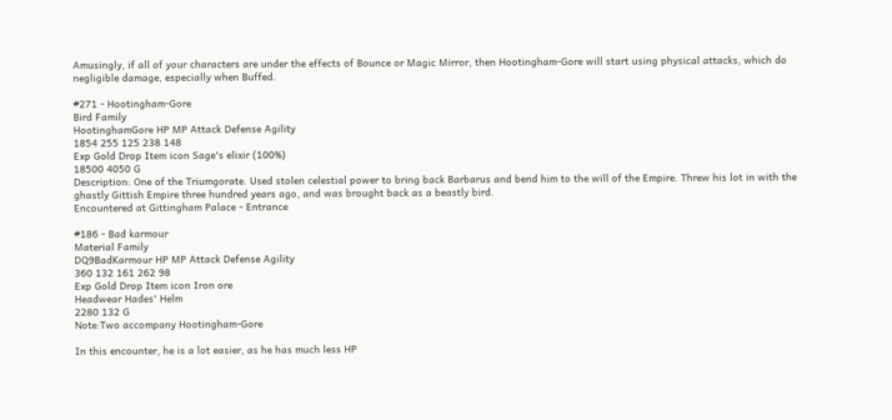Amusingly, if all of your characters are under the effects of Bounce or Magic Mirror, then Hootingham-Gore will start using physical attacks, which do negligible damage, especially when Buffed.

#271 - Hootingham-Gore
Bird Family
HootinghamGore HP MP Attack Defense Agility
1854 255 125 238 148
Exp Gold Drop Item icon Sage's elixir (100%)
18500 4050 G
Description: One of the Triumgorate. Used stolen celestial power to bring back Barbarus and bend him to the will of the Empire. Threw his lot in with the ghastly Gittish Empire three hundred years ago, and was brought back as a beastly bird.
Encountered at Gittingham Palace - Entrance

#186 - Bad karmour
Material Family
DQ9BadKarmour HP MP Attack Defense Agility
360 132 161 262 98
Exp Gold Drop Item icon Iron ore
Headwear Hades' Helm
2280 132 G
Note:Two accompany Hootingham-Gore

In this encounter, he is a lot easier, as he has much less HP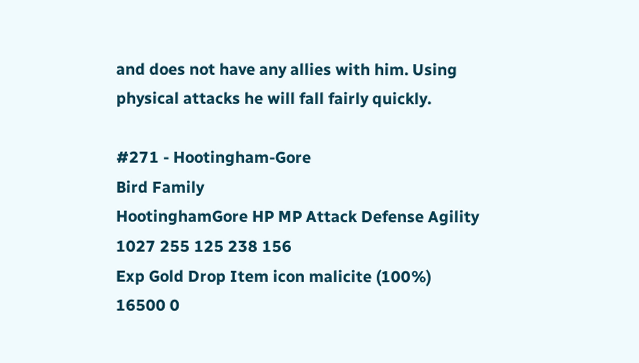and does not have any allies with him. Using physical attacks he will fall fairly quickly.

#271 - Hootingham-Gore
Bird Family
HootinghamGore HP MP Attack Defense Agility
1027 255 125 238 156
Exp Gold Drop Item icon malicite (100%)
16500 0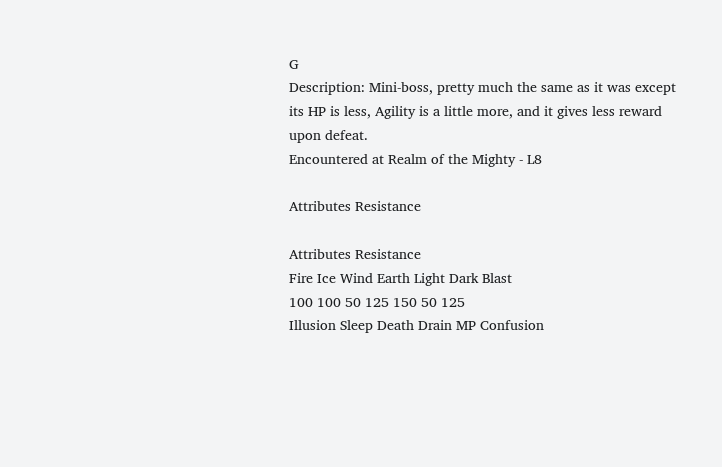G
Description: Mini-boss, pretty much the same as it was except its HP is less, Agility is a little more, and it gives less reward upon defeat.
Encountered at Realm of the Mighty - L8

Attributes Resistance

Attributes Resistance
Fire Ice Wind Earth Light Dark Blast
100 100 50 125 150 50 125
Illusion Sleep Death Drain MP Confusion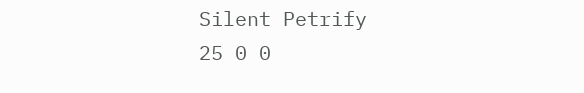Silent Petrify
25 0 0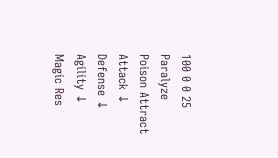100 0 0 25
Paralyze Poison Attract Attack ↓ Defense ↓ Agility ↓ Magic Res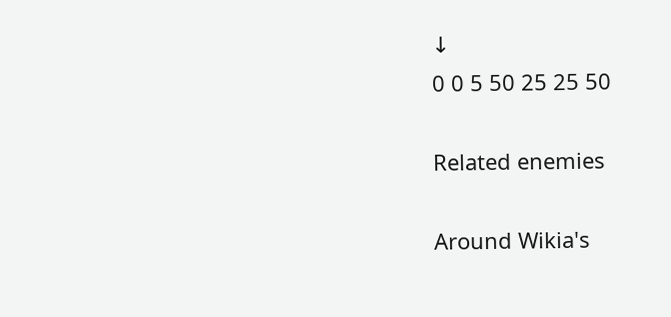↓
0 0 5 50 25 25 50

Related enemies

Around Wikia's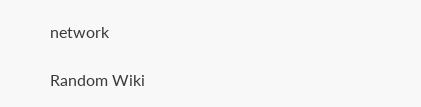network

Random Wiki